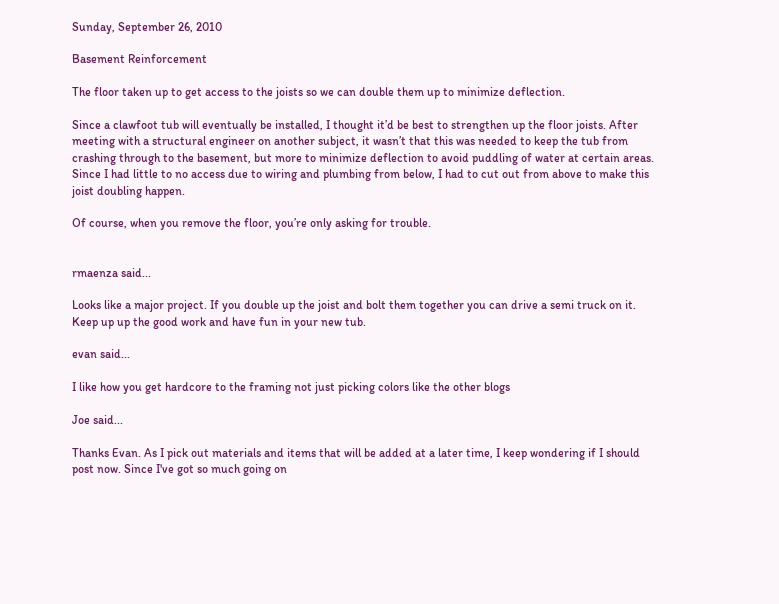Sunday, September 26, 2010

Basement Reinforcement

The floor taken up to get access to the joists so we can double them up to minimize deflection.

Since a clawfoot tub will eventually be installed, I thought it’d be best to strengthen up the floor joists. After meeting with a structural engineer on another subject, it wasn’t that this was needed to keep the tub from crashing through to the basement, but more to minimize deflection to avoid puddling of water at certain areas. Since I had little to no access due to wiring and plumbing from below, I had to cut out from above to make this joist doubling happen.

Of course, when you remove the floor, you’re only asking for trouble.


rmaenza said...

Looks like a major project. If you double up the joist and bolt them together you can drive a semi truck on it. Keep up up the good work and have fun in your new tub.

evan said...

I like how you get hardcore to the framing not just picking colors like the other blogs

Joe said...

Thanks Evan. As I pick out materials and items that will be added at a later time, I keep wondering if I should post now. Since I've got so much going on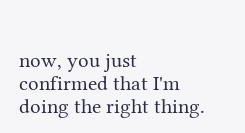now, you just confirmed that I'm doing the right thing.